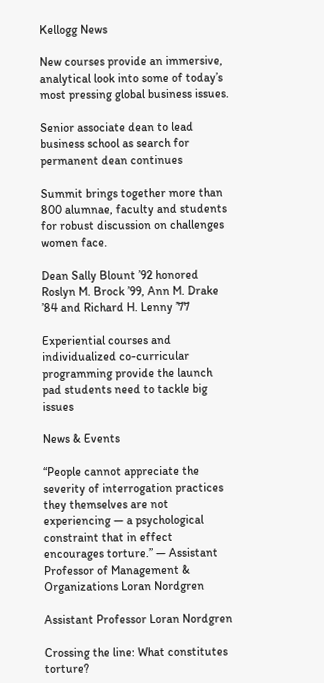Kellogg News

New courses provide an immersive, analytical look into some of today’s most pressing global business issues.

Senior associate dean to lead business school as search for permanent dean continues

Summit brings together more than 800 alumnae, faculty and students for robust discussion on challenges women face.

Dean Sally Blount ’92 honored Roslyn M. Brock ’99, Ann M. Drake ’84 and Richard H. Lenny ’77

Experiential courses and individualized co-curricular programming provide the launch pad students need to tackle big issues

News & Events

“People cannot appreciate the severity of interrogation practices they themselves are not experiencing — a psychological constraint that in effect encourages torture.” — Assistant Professor of Management & Organizations Loran Nordgren

Assistant Professor Loran Nordgren

Crossing the line: What constitutes torture?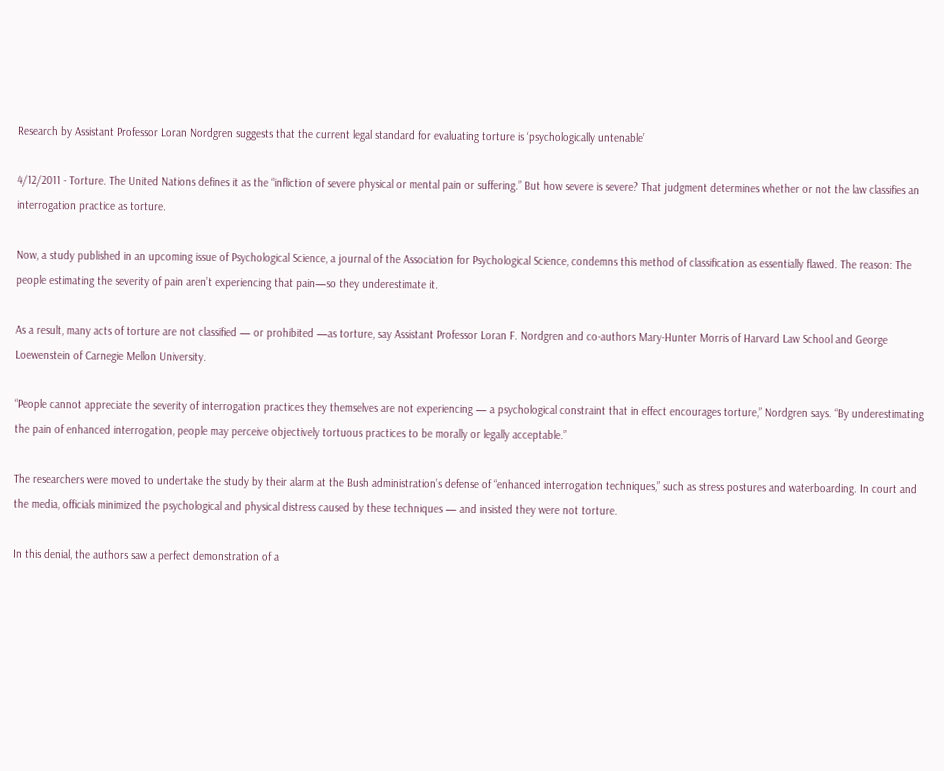Research by Assistant Professor Loran Nordgren suggests that the current legal standard for evaluating torture is ‘psychologically untenable’

4/12/2011 - Torture. The United Nations defines it as the “infliction of severe physical or mental pain or suffering.” But how severe is severe? That judgment determines whether or not the law classifies an interrogation practice as torture.

Now, a study published in an upcoming issue of Psychological Science, a journal of the Association for Psychological Science, condemns this method of classification as essentially flawed. The reason: The people estimating the severity of pain aren’t experiencing that pain—so they underestimate it.

As a result, many acts of torture are not classified — or prohibited —as torture, say Assistant Professor Loran F. Nordgren and co-authors Mary-Hunter Morris of Harvard Law School and George Loewenstein of Carnegie Mellon University.

“People cannot appreciate the severity of interrogation practices they themselves are not experiencing — a psychological constraint that in effect encourages torture,” Nordgren says. “By underestimating the pain of enhanced interrogation, people may perceive objectively tortuous practices to be morally or legally acceptable.”

The researchers were moved to undertake the study by their alarm at the Bush administration’s defense of “enhanced interrogation techniques,” such as stress postures and waterboarding. In court and the media, officials minimized the psychological and physical distress caused by these techniques — and insisted they were not torture.

In this denial, the authors saw a perfect demonstration of a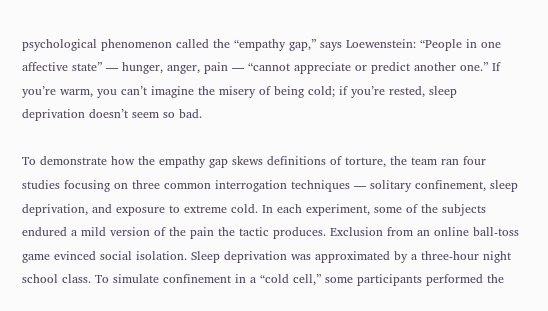psychological phenomenon called the “empathy gap,” says Loewenstein: “People in one affective state” — hunger, anger, pain — “cannot appreciate or predict another one.” If you’re warm, you can’t imagine the misery of being cold; if you’re rested, sleep deprivation doesn’t seem so bad.

To demonstrate how the empathy gap skews definitions of torture, the team ran four studies focusing on three common interrogation techniques — solitary confinement, sleep deprivation, and exposure to extreme cold. In each experiment, some of the subjects endured a mild version of the pain the tactic produces. Exclusion from an online ball-toss game evinced social isolation. Sleep deprivation was approximated by a three-hour night school class. To simulate confinement in a “cold cell,” some participants performed the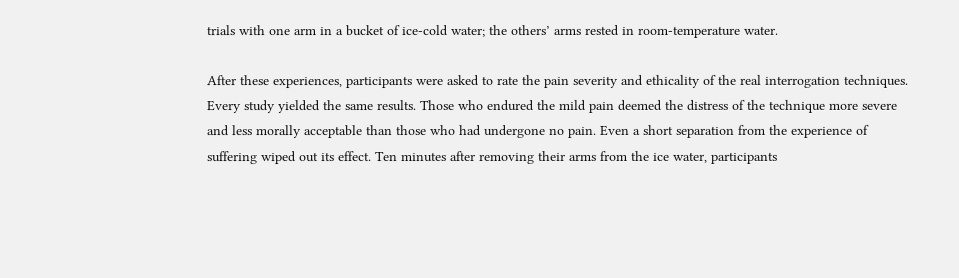trials with one arm in a bucket of ice-cold water; the others’ arms rested in room-temperature water.

After these experiences, participants were asked to rate the pain severity and ethicality of the real interrogation techniques. Every study yielded the same results. Those who endured the mild pain deemed the distress of the technique more severe and less morally acceptable than those who had undergone no pain. Even a short separation from the experience of suffering wiped out its effect. Ten minutes after removing their arms from the ice water, participants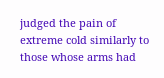judged the pain of extreme cold similarly to those whose arms had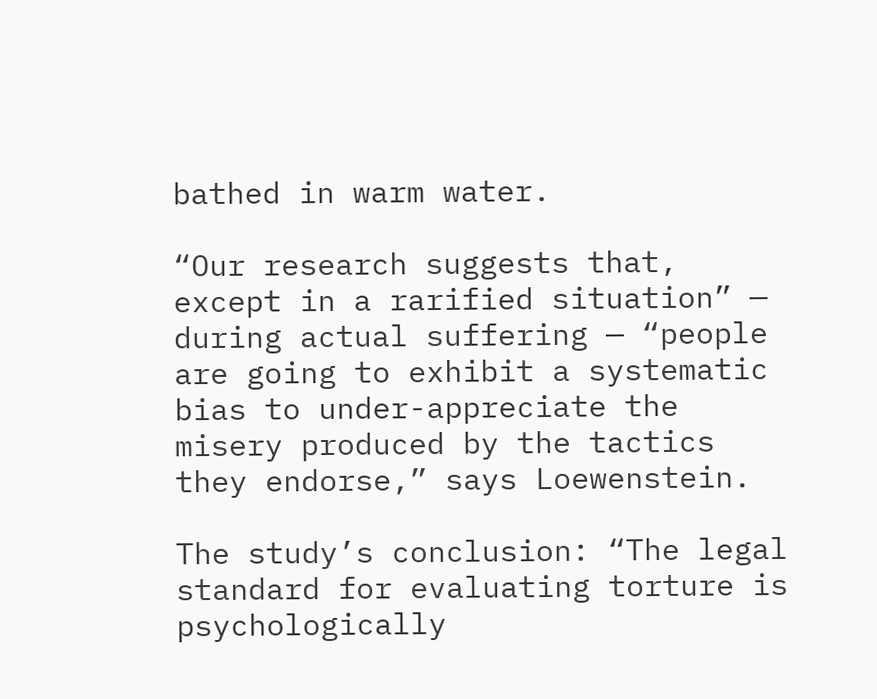bathed in warm water.

“Our research suggests that, except in a rarified situation” — during actual suffering — “people are going to exhibit a systematic bias to under-appreciate the misery produced by the tactics they endorse,” says Loewenstein.

The study’s conclusion: “The legal standard for evaluating torture is psychologically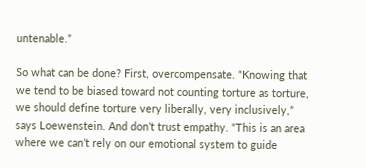untenable.”

So what can be done? First, overcompensate. “Knowing that we tend to be biased toward not counting torture as torture, we should define torture very liberally, very inclusively,” says Loewenstein. And don’t trust empathy. “This is an area where we can’t rely on our emotional system to guide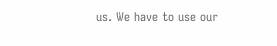us. We have to use our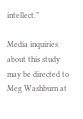intellect.”

Media inquiries about this study may be directed to Meg Washburn at